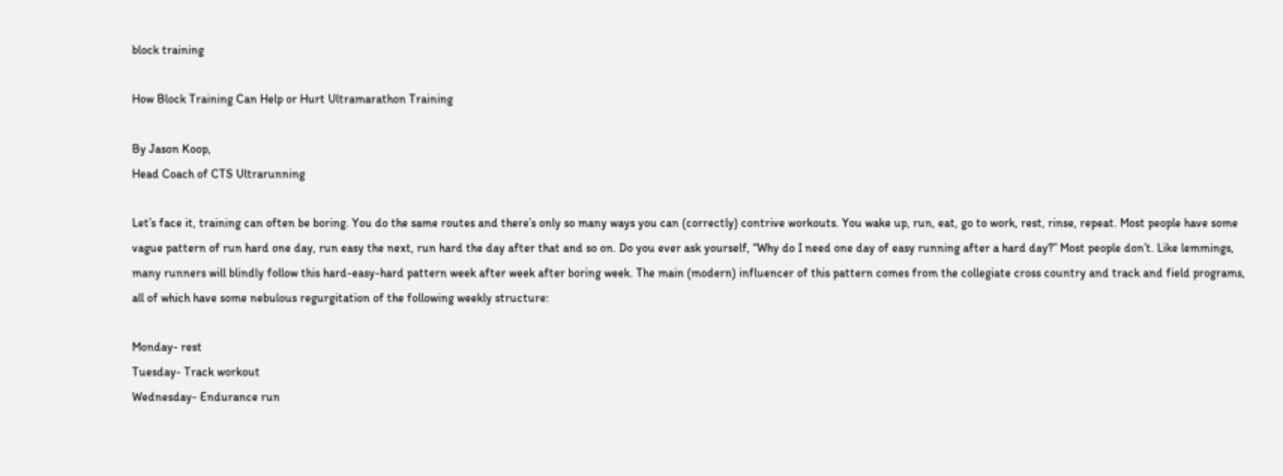block training

How Block Training Can Help or Hurt Ultramarathon Training

By Jason Koop,
Head Coach of CTS Ultrarunning

Let’s face it, training can often be boring. You do the same routes and there’s only so many ways you can (correctly) contrive workouts. You wake up, run, eat, go to work, rest, rinse, repeat. Most people have some vague pattern of run hard one day, run easy the next, run hard the day after that and so on. Do you ever ask yourself, “Why do I need one day of easy running after a hard day?” Most people don’t. Like lemmings, many runners will blindly follow this hard-easy-hard pattern week after week after boring week. The main (modern) influencer of this pattern comes from the collegiate cross country and track and field programs, all of which have some nebulous regurgitation of the following weekly structure:

Monday- rest
Tuesday- Track workout
Wednesday- Endurance run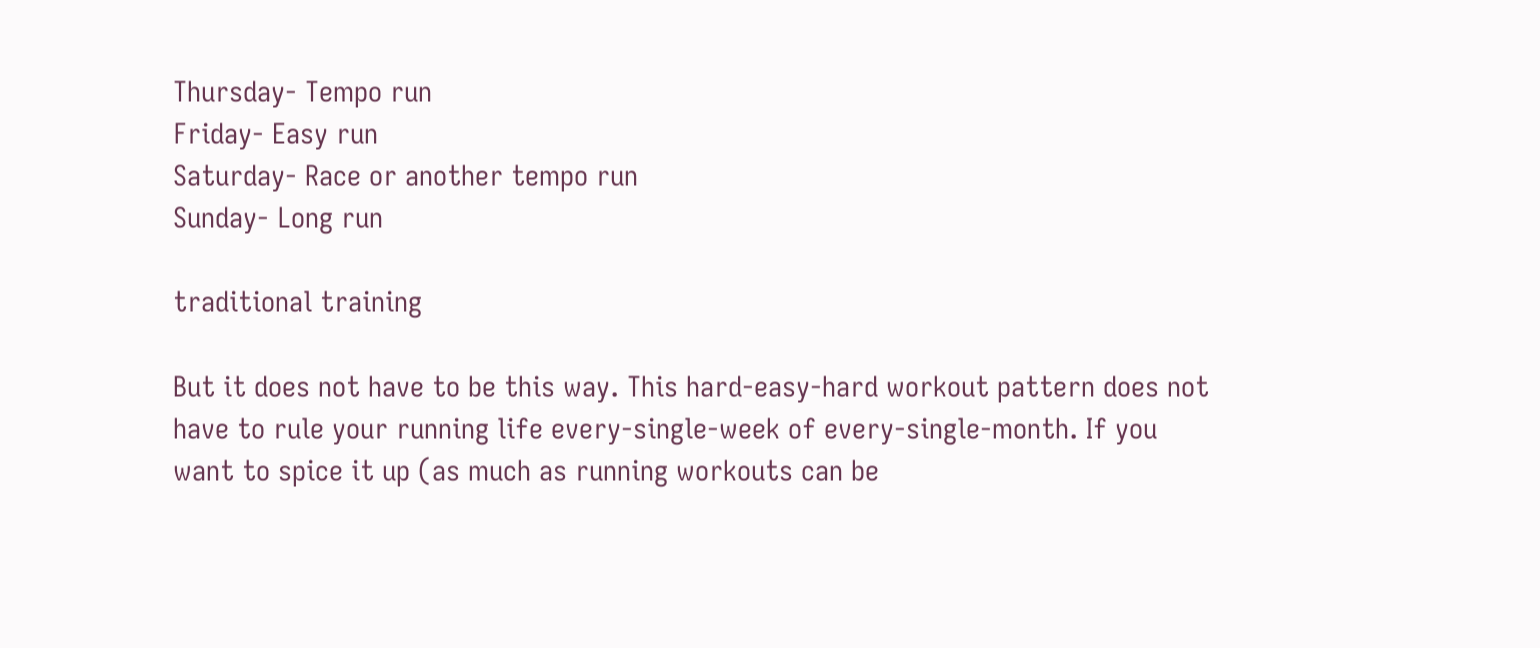Thursday- Tempo run
Friday- Easy run
Saturday- Race or another tempo run
Sunday- Long run

traditional training

But it does not have to be this way. This hard-easy-hard workout pattern does not have to rule your running life every-single-week of every-single-month. If you want to spice it up (as much as running workouts can be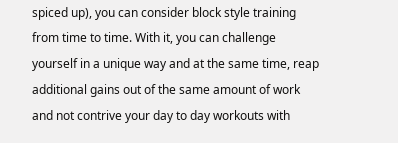spiced up), you can consider block style training from time to time. With it, you can challenge yourself in a unique way and at the same time, reap additional gains out of the same amount of work and not contrive your day to day workouts with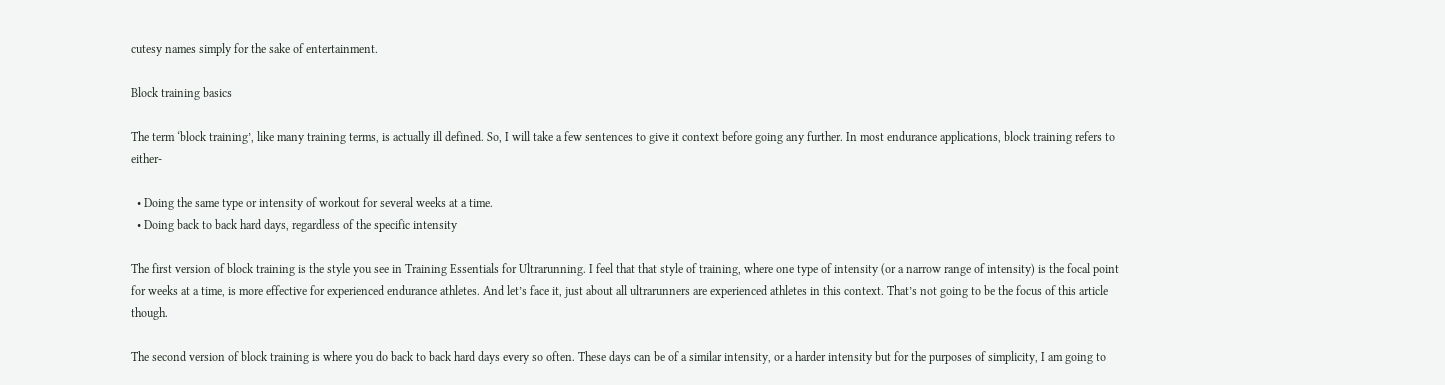cutesy names simply for the sake of entertainment.

Block training basics

The term ‘block training’, like many training terms, is actually ill defined. So, I will take a few sentences to give it context before going any further. In most endurance applications, block training refers to either-

  • Doing the same type or intensity of workout for several weeks at a time.
  • Doing back to back hard days, regardless of the specific intensity

The first version of block training is the style you see in Training Essentials for Ultrarunning. I feel that that style of training, where one type of intensity (or a narrow range of intensity) is the focal point for weeks at a time, is more effective for experienced endurance athletes. And let’s face it, just about all ultrarunners are experienced athletes in this context. That’s not going to be the focus of this article though.

The second version of block training is where you do back to back hard days every so often. These days can be of a similar intensity, or a harder intensity but for the purposes of simplicity, I am going to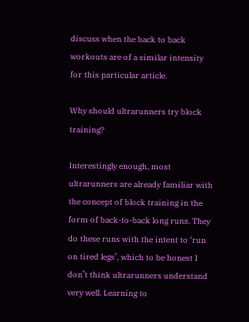discuss when the back to back workouts are of a similar intensity for this particular article.

Why should ultrarunners try block training?

Interestingly enough, most ultrarunners are already familiar with the concept of block training in the form of back-to-back long runs. They do these runs with the intent to ‘run on tired legs’, which to be honest I don’t think ultrarunners understand very well. Learning to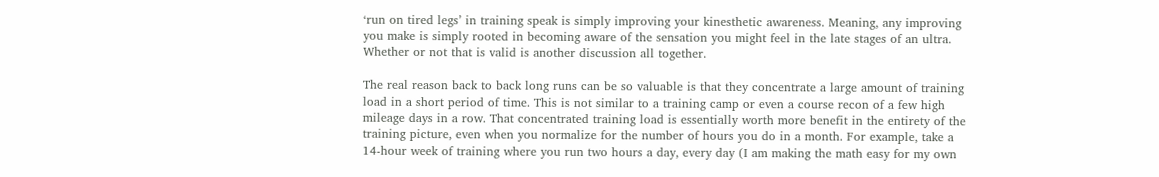‘run on tired legs’ in training speak is simply improving your kinesthetic awareness. Meaning, any improving you make is simply rooted in becoming aware of the sensation you might feel in the late stages of an ultra. Whether or not that is valid is another discussion all together.

The real reason back to back long runs can be so valuable is that they concentrate a large amount of training load in a short period of time. This is not similar to a training camp or even a course recon of a few high mileage days in a row. That concentrated training load is essentially worth more benefit in the entirety of the training picture, even when you normalize for the number of hours you do in a month. For example, take a 14-hour week of training where you run two hours a day, every day (I am making the math easy for my own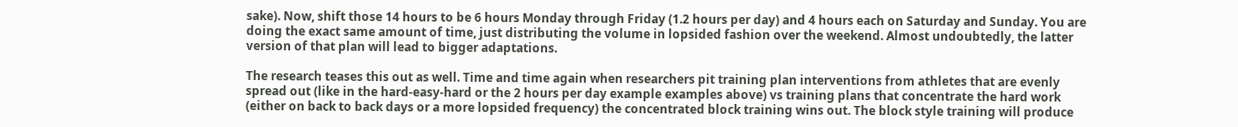sake). Now, shift those 14 hours to be 6 hours Monday through Friday (1.2 hours per day) and 4 hours each on Saturday and Sunday. You are doing the exact same amount of time, just distributing the volume in lopsided fashion over the weekend. Almost undoubtedly, the latter version of that plan will lead to bigger adaptations.

The research teases this out as well. Time and time again when researchers pit training plan interventions from athletes that are evenly spread out (like in the hard-easy-hard or the 2 hours per day example examples above) vs training plans that concentrate the hard work (either on back to back days or a more lopsided frequency) the concentrated block training wins out. The block style training will produce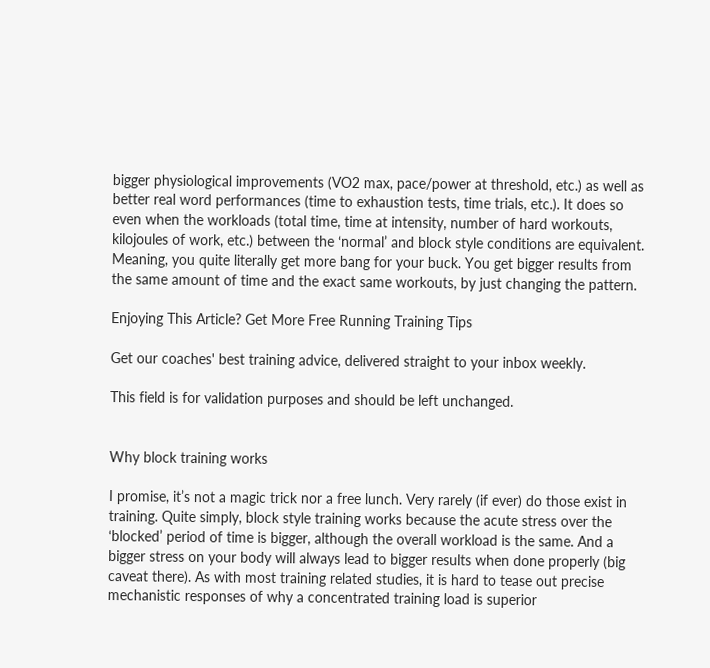bigger physiological improvements (VO2 max, pace/power at threshold, etc.) as well as better real word performances (time to exhaustion tests, time trials, etc.). It does so even when the workloads (total time, time at intensity, number of hard workouts, kilojoules of work, etc.) between the ‘normal’ and block style conditions are equivalent. Meaning, you quite literally get more bang for your buck. You get bigger results from the same amount of time and the exact same workouts, by just changing the pattern.

Enjoying This Article? Get More Free Running Training Tips

Get our coaches' best training advice, delivered straight to your inbox weekly.

This field is for validation purposes and should be left unchanged.


Why block training works

I promise, it’s not a magic trick nor a free lunch. Very rarely (if ever) do those exist in training. Quite simply, block style training works because the acute stress over the ‘blocked’ period of time is bigger, although the overall workload is the same. And a bigger stress on your body will always lead to bigger results when done properly (big caveat there). As with most training related studies, it is hard to tease out precise mechanistic responses of why a concentrated training load is superior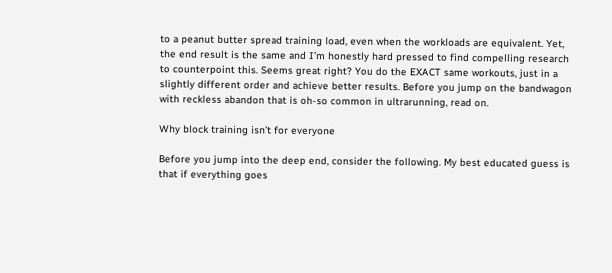to a peanut butter spread training load, even when the workloads are equivalent. Yet, the end result is the same and I’m honestly hard pressed to find compelling research to counterpoint this. Seems great right? You do the EXACT same workouts, just in a slightly different order and achieve better results. Before you jump on the bandwagon with reckless abandon that is oh-so common in ultrarunning, read on.

Why block training isn’t for everyone

Before you jump into the deep end, consider the following. My best educated guess is that if everything goes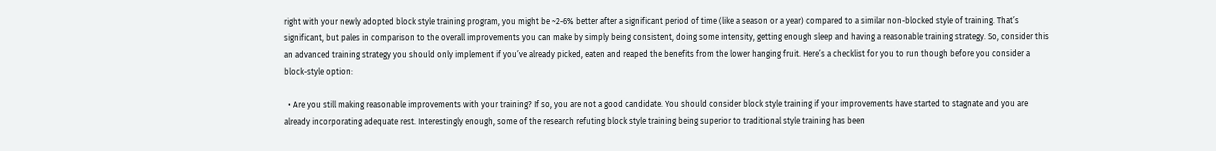right with your newly adopted block style training program, you might be ~2-6% better after a significant period of time (like a season or a year) compared to a similar non-blocked style of training. That’s significant, but pales in comparison to the overall improvements you can make by simply being consistent, doing some intensity, getting enough sleep and having a reasonable training strategy. So, consider this an advanced training strategy you should only implement if you’ve already picked, eaten and reaped the benefits from the lower hanging fruit. Here’s a checklist for you to run though before you consider a block-style option:

  • Are you still making reasonable improvements with your training? If so, you are not a good candidate. You should consider block style training if your improvements have started to stagnate and you are already incorporating adequate rest. Interestingly enough, some of the research refuting block style training being superior to traditional style training has been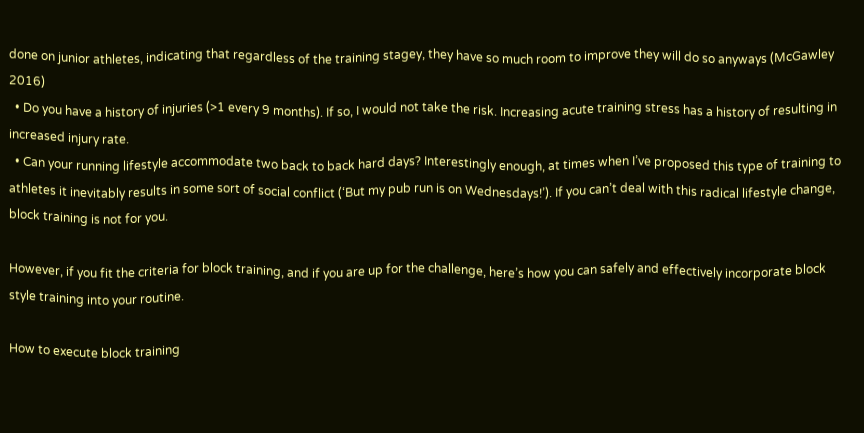done on junior athletes, indicating that regardless of the training stagey, they have so much room to improve they will do so anyways (McGawley 2016)
  • Do you have a history of injuries (>1 every 9 months). If so, I would not take the risk. Increasing acute training stress has a history of resulting in increased injury rate.
  • Can your running lifestyle accommodate two back to back hard days? Interestingly enough, at times when I’ve proposed this type of training to athletes it inevitably results in some sort of social conflict (‘But my pub run is on Wednesdays!’). If you can’t deal with this radical lifestyle change, block training is not for you.

However, if you fit the criteria for block training, and if you are up for the challenge, here’s how you can safely and effectively incorporate block style training into your routine.

How to execute block training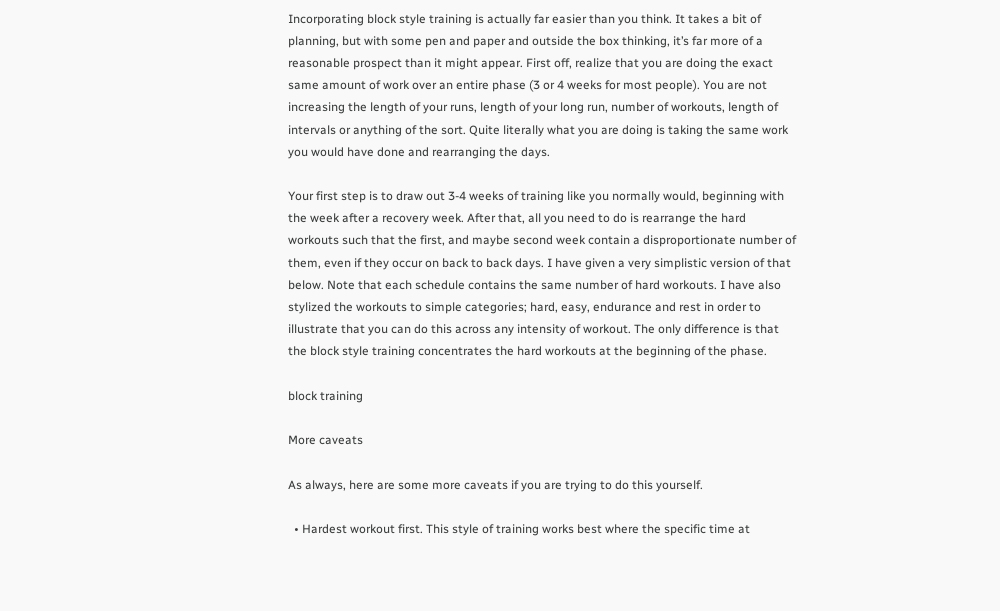Incorporating block style training is actually far easier than you think. It takes a bit of planning, but with some pen and paper and outside the box thinking, it’s far more of a reasonable prospect than it might appear. First off, realize that you are doing the exact same amount of work over an entire phase (3 or 4 weeks for most people). You are not increasing the length of your runs, length of your long run, number of workouts, length of intervals or anything of the sort. Quite literally what you are doing is taking the same work you would have done and rearranging the days.

Your first step is to draw out 3-4 weeks of training like you normally would, beginning with the week after a recovery week. After that, all you need to do is rearrange the hard workouts such that the first, and maybe second week contain a disproportionate number of them, even if they occur on back to back days. I have given a very simplistic version of that below. Note that each schedule contains the same number of hard workouts. I have also stylized the workouts to simple categories; hard, easy, endurance and rest in order to illustrate that you can do this across any intensity of workout. The only difference is that the block style training concentrates the hard workouts at the beginning of the phase.

block training

More caveats

As always, here are some more caveats if you are trying to do this yourself.

  • Hardest workout first. This style of training works best where the specific time at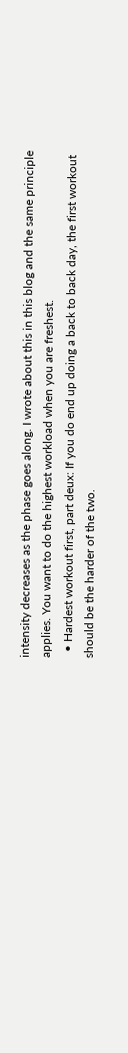intensity decreases as the phase goes along. I wrote about this in this blog and the same principle applies. You want to do the highest workload when you are freshest.
  • Hardest workout first, part deux: If you do end up doing a back to back day, the first workout should be the harder of the two.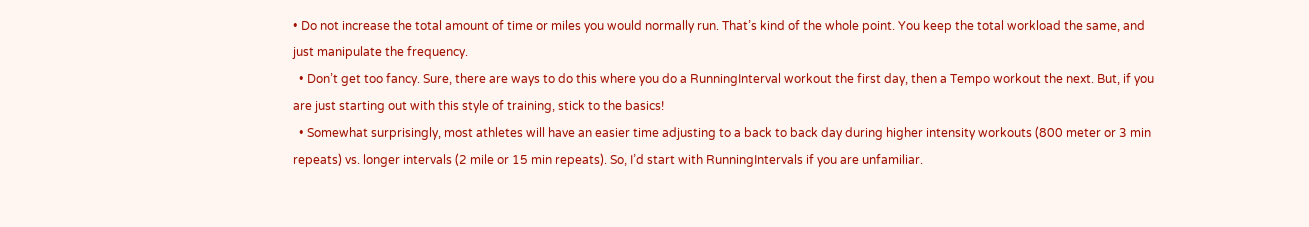• Do not increase the total amount of time or miles you would normally run. That’s kind of the whole point. You keep the total workload the same, and just manipulate the frequency.
  • Don’t get too fancy. Sure, there are ways to do this where you do a RunningInterval workout the first day, then a Tempo workout the next. But, if you are just starting out with this style of training, stick to the basics!
  • Somewhat surprisingly, most athletes will have an easier time adjusting to a back to back day during higher intensity workouts (800 meter or 3 min repeats) vs. longer intervals (2 mile or 15 min repeats). So, I’d start with RunningIntervals if you are unfamiliar.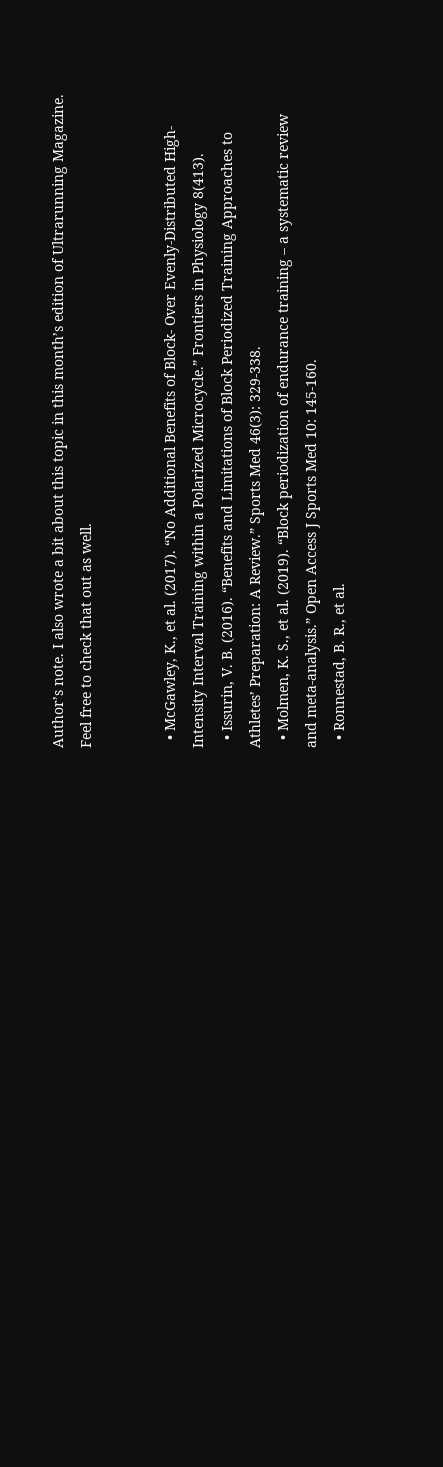Author’s note. I also wrote a bit about this topic in this month’s edition of Ultrarunning Magazine. Feel free to check that out as well.


  • McGawley, K., et al. (2017). “No Additional Benefits of Block- Over Evenly-Distributed High-Intensity Interval Training within a Polarized Microcycle.” Frontiers in Physiology 8(413).
  • Issurin, V. B. (2016). “Benefits and Limitations of Block Periodized Training Approaches to Athletes’ Preparation: A Review.” Sports Med 46(3): 329-338.
  • Molmen, K. S., et al. (2019). “Block periodization of endurance training – a systematic review and meta-analysis.” Open Access J Sports Med 10: 145-160.
  • Ronnestad, B. R., et al.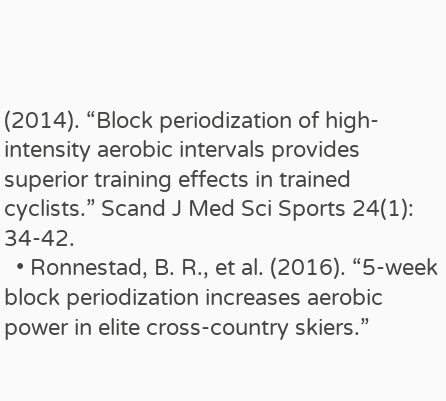(2014). “Block periodization of high-intensity aerobic intervals provides superior training effects in trained cyclists.” Scand J Med Sci Sports 24(1): 34-42.
  • Ronnestad, B. R., et al. (2016). “5-week block periodization increases aerobic power in elite cross-country skiers.”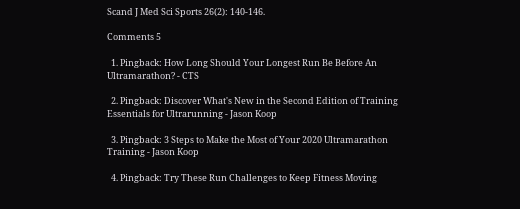Scand J Med Sci Sports 26(2): 140-146.

Comments 5

  1. Pingback: How Long Should Your Longest Run Be Before An Ultramarathon? - CTS

  2. Pingback: Discover What's New in the Second Edition of Training Essentials for Ultrarunning - Jason Koop

  3. Pingback: 3 Steps to Make the Most of Your 2020 Ultramarathon Training - Jason Koop

  4. Pingback: Try These Run Challenges to Keep Fitness Moving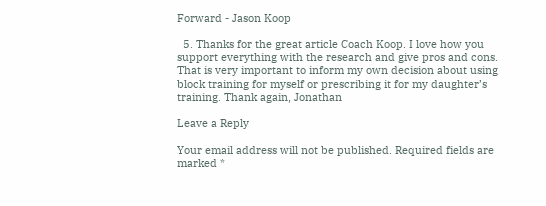Forward - Jason Koop

  5. Thanks for the great article Coach Koop. I love how you support everything with the research and give pros and cons. That is very important to inform my own decision about using block training for myself or prescribing it for my daughter’s training. Thank again, Jonathan

Leave a Reply

Your email address will not be published. Required fields are marked *